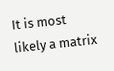It is most likely a matrix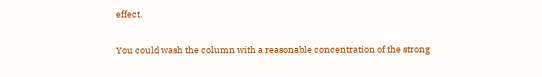effect.

You could wash the column with a reasonable concentration of the strong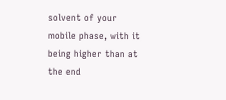solvent of your mobile phase, with it being higher than at the end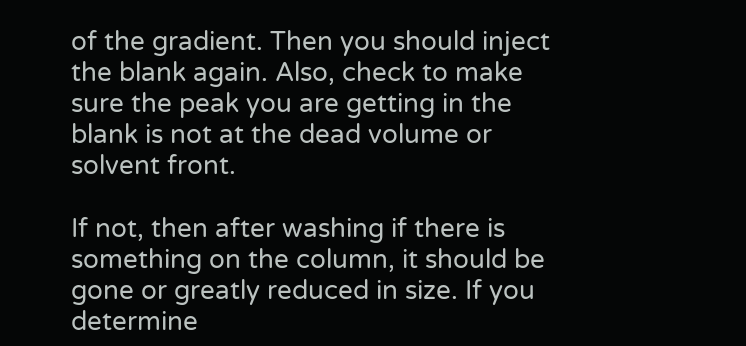of the gradient. Then you should inject the blank again. Also, check to make sure the peak you are getting in the blank is not at the dead volume or solvent front.

If not, then after washing if there is something on the column, it should be gone or greatly reduced in size. If you determine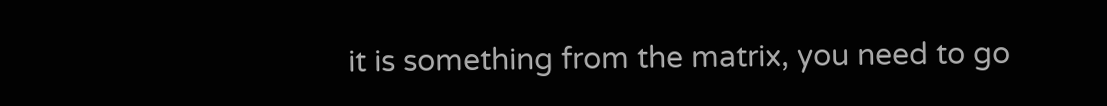it is something from the matrix, you need to go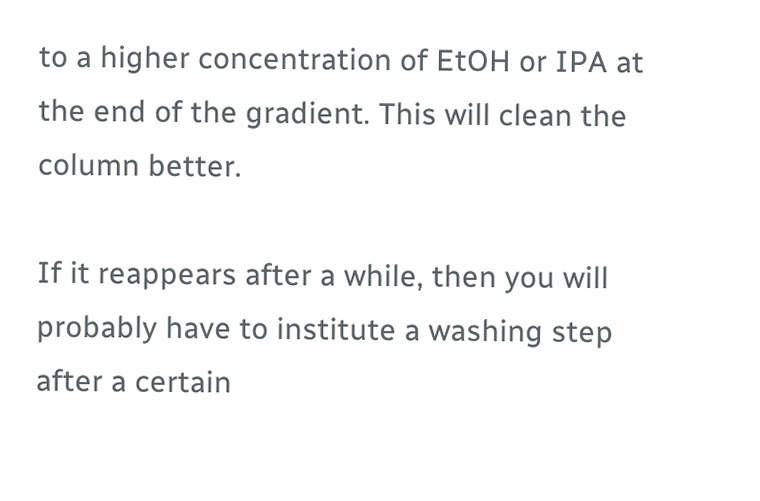to a higher concentration of EtOH or IPA at the end of the gradient. This will clean the column better.

If it reappears after a while, then you will probably have to institute a washing step after a certain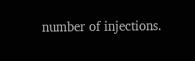number of injections.